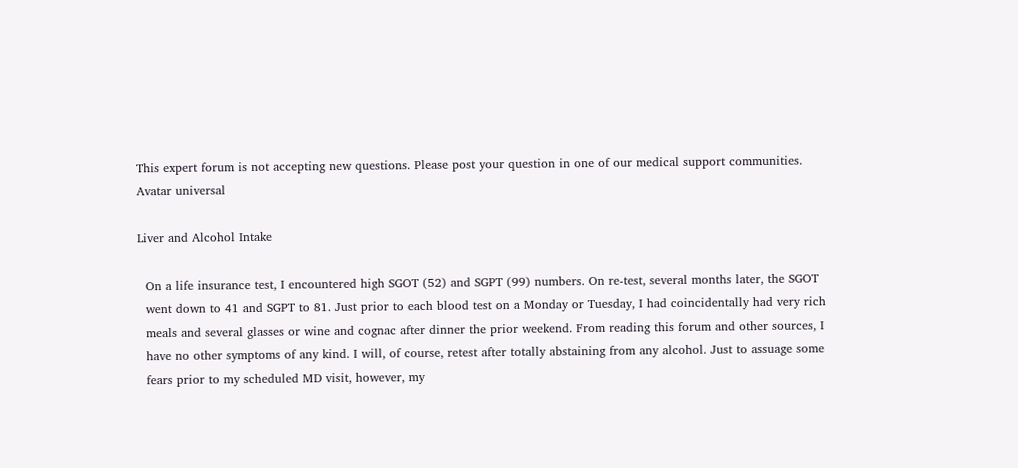This expert forum is not accepting new questions. Please post your question in one of our medical support communities.
Avatar universal

Liver and Alcohol Intake

  On a life insurance test, I encountered high SGOT (52) and SGPT (99) numbers. On re-test, several months later, the SGOT
  went down to 41 and SGPT to 81. Just prior to each blood test on a Monday or Tuesday, I had coincidentally had very rich
  meals and several glasses or wine and cognac after dinner the prior weekend. From reading this forum and other sources, I
  have no other symptoms of any kind. I will, of course, retest after totally abstaining from any alcohol. Just to assuage some
  fears prior to my scheduled MD visit, however, my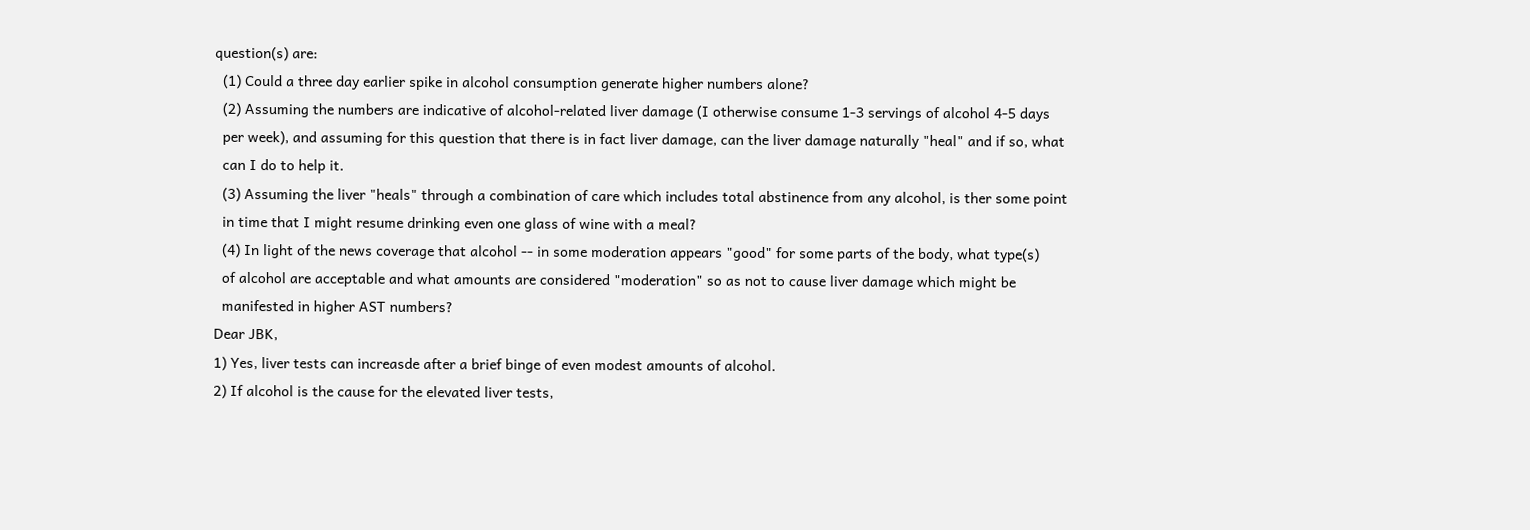question(s) are:
  (1) Could a three day earlier spike in alcohol consumption generate higher numbers alone?
  (2) Assuming the numbers are indicative of alcohol-related liver damage (I otherwise consume 1-3 servings of alcohol 4-5 days
  per week), and assuming for this question that there is in fact liver damage, can the liver damage naturally "heal" and if so, what
  can I do to help it.
  (3) Assuming the liver "heals" through a combination of care which includes total abstinence from any alcohol, is ther some point
  in time that I might resume drinking even one glass of wine with a meal?
  (4) In light of the news coverage that alcohol -- in some moderation appears "good" for some parts of the body, what type(s)
  of alcohol are acceptable and what amounts are considered "moderation" so as not to cause liver damage which might be
  manifested in higher AST numbers?
Dear JBK,
1) Yes, liver tests can increasde after a brief binge of even modest amounts of alcohol.
2) If alcohol is the cause for the elevated liver tests,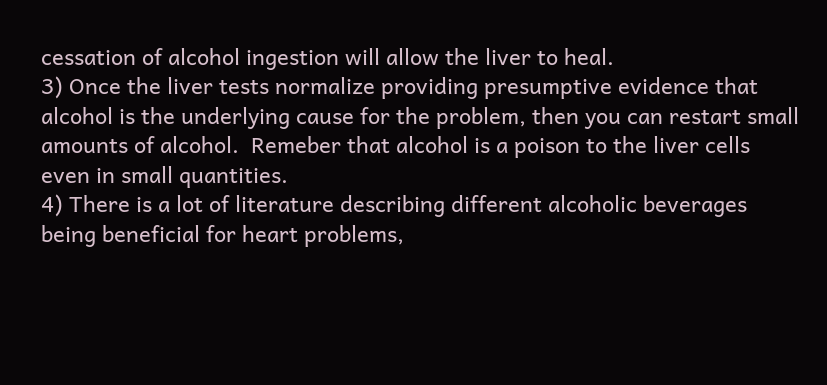cessation of alcohol ingestion will allow the liver to heal.
3) Once the liver tests normalize providing presumptive evidence that alcohol is the underlying cause for the problem, then you can restart small amounts of alcohol.  Remeber that alcohol is a poison to the liver cells even in small quantities.
4) There is a lot of literature describing different alcoholic beverages being beneficial for heart problems,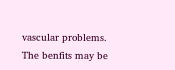vascular problems.  The benfits may be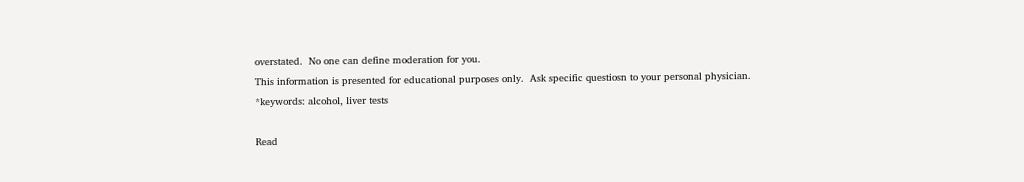overstated.  No one can define moderation for you.
This information is presented for educational purposes only.  Ask specific questiosn to your personal physician.
*keywords: alcohol, liver tests

Read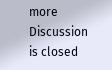more
Discussion is closed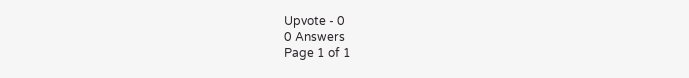Upvote - 0
0 Answers
Page 1 of 1